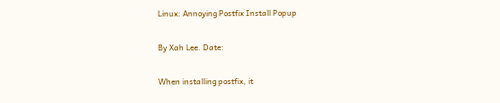Linux: Annoying Postfix Install Popup

By Xah Lee. Date:

When installing postfix, it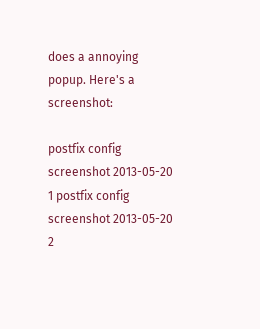does a annoying popup. Here's a screenshot:

postfix config screenshot 2013-05-20 1 postfix config screenshot 2013-05-20 2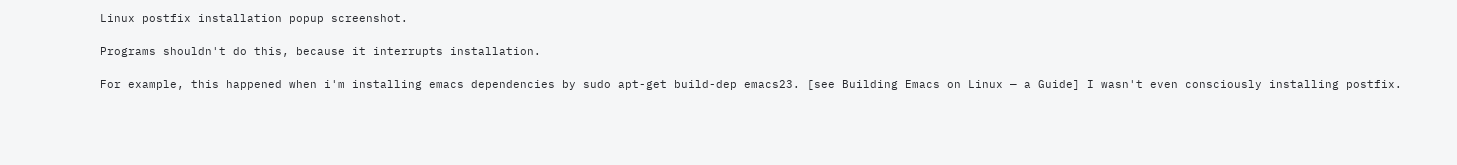Linux postfix installation popup screenshot.

Programs shouldn't do this, because it interrupts installation.

For example, this happened when i'm installing emacs dependencies by sudo apt-get build-dep emacs23. [see Building Emacs on Linux — a Guide] I wasn't even consciously installing postfix.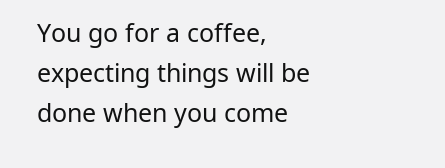You go for a coffee, expecting things will be done when you come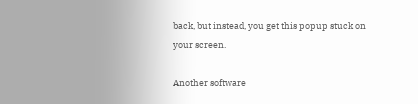back, but instead, you get this popup stuck on your screen.

Another software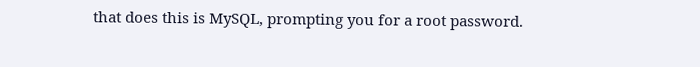that does this is MySQL, prompting you for a root password.